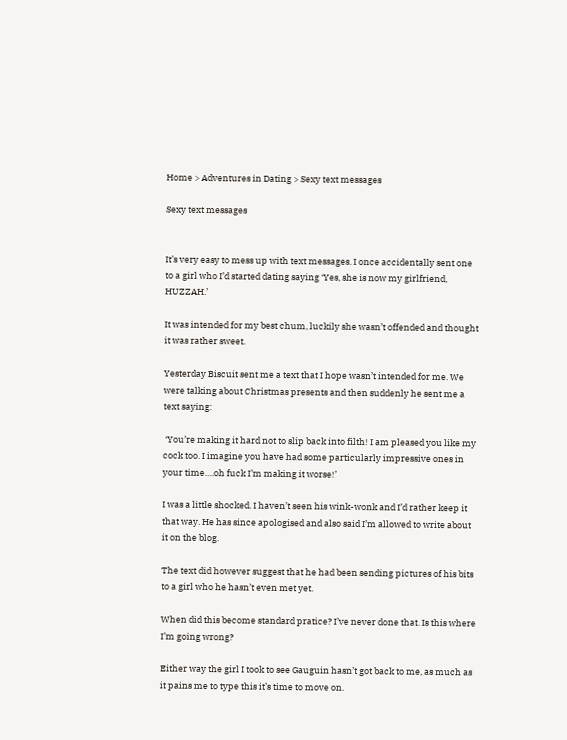Home > Adventures in Dating > Sexy text messages

Sexy text messages


It’s very easy to mess up with text messages. I once accidentally sent one to a girl who I’d started dating saying ‘Yes, she is now my girlfriend, HUZZAH.’

It was intended for my best chum, luckily she wasn’t offended and thought it was rather sweet.

Yesterday Biscuit sent me a text that I hope wasn’t intended for me. We were talking about Christmas presents and then suddenly he sent me a text saying:

 ‘You’re making it hard not to slip back into filth! I am pleased you like my cock too. I imagine you have had some particularly impressive ones in your time….oh fuck I’m making it worse!’

I was a little shocked. I haven’t seen his wink-wonk and I’d rather keep it that way. He has since apologised and also said I’m allowed to write about it on the blog.

The text did however suggest that he had been sending pictures of his bits to a girl who he hasn’t even met yet.

When did this become standard pratice? I’ve never done that. Is this where I’m going wrong?

Either way the girl I took to see Gauguin hasn’t got back to me, as much as it pains me to type this it’s time to move on.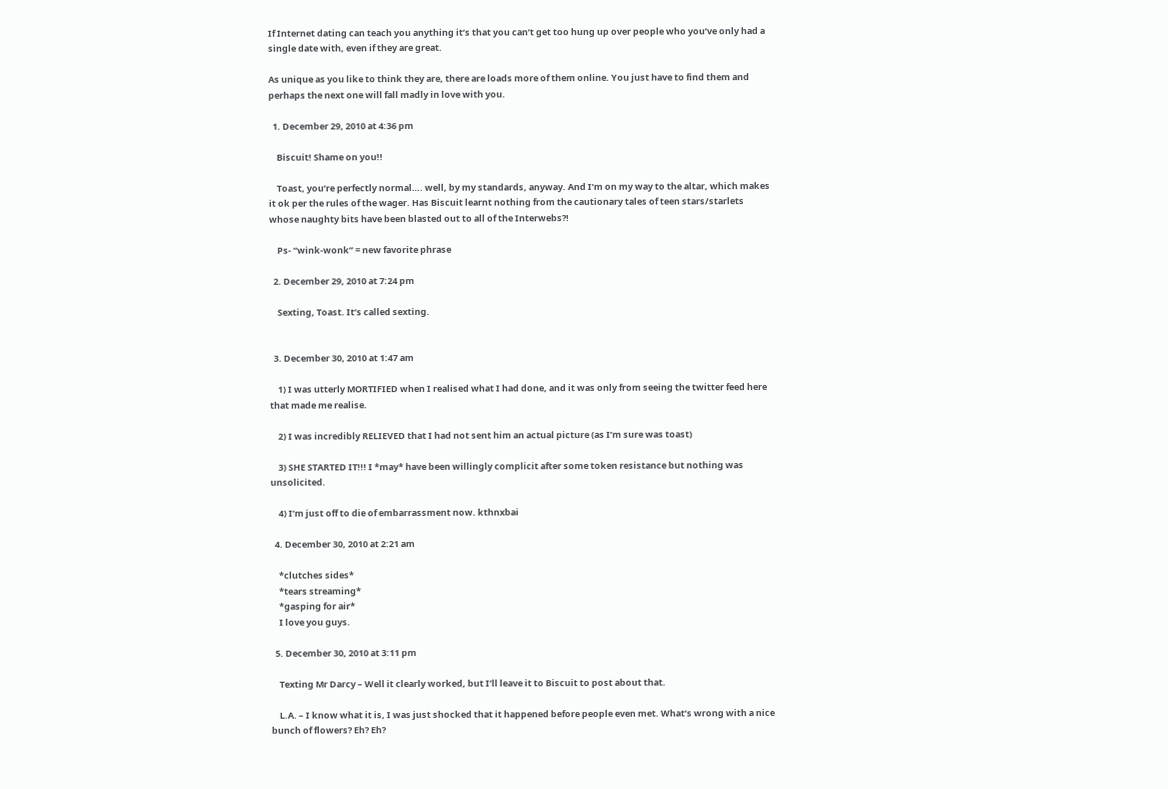If Internet dating can teach you anything it’s that you can’t get too hung up over people who you’ve only had a single date with, even if they are great.

As unique as you like to think they are, there are loads more of them online. You just have to find them and perhaps the next one will fall madly in love with you.

  1. December 29, 2010 at 4:36 pm

    Biscuit! Shame on you!!

    Toast, you’re perfectly normal…. well, by my standards, anyway. And I’m on my way to the altar, which makes it ok per the rules of the wager. Has Biscuit learnt nothing from the cautionary tales of teen stars/starlets whose naughty bits have been blasted out to all of the Interwebs?!

    Ps- “wink-wonk” = new favorite phrase

  2. December 29, 2010 at 7:24 pm

    Sexting, Toast. It’s called sexting.


  3. December 30, 2010 at 1:47 am

    1) I was utterly MORTIFIED when I realised what I had done, and it was only from seeing the twitter feed here that made me realise.

    2) I was incredibly RELIEVED that I had not sent him an actual picture (as I’m sure was toast)

    3) SHE STARTED IT!!! I *may* have been willingly complicit after some token resistance but nothing was unsolicited.

    4) I’m just off to die of embarrassment now. kthnxbai

  4. December 30, 2010 at 2:21 am

    *clutches sides*
    *tears streaming*
    *gasping for air*
    I love you guys.

  5. December 30, 2010 at 3:11 pm

    Texting Mr Darcy – Well it clearly worked, but I’ll leave it to Biscuit to post about that.

    L.A. – I know what it is, I was just shocked that it happened before people even met. What’s wrong with a nice bunch of flowers? Eh? Eh?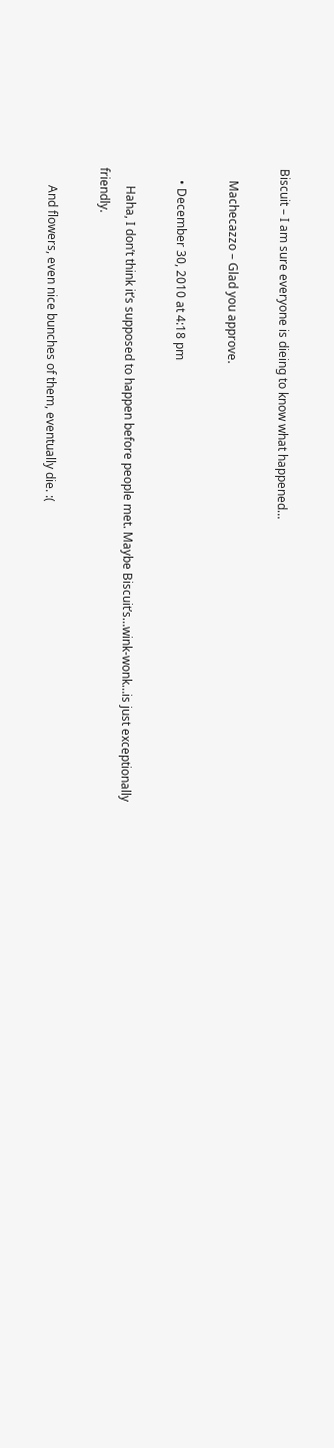Biscuit – I am sure everyone is dieing to know what happened…

    Machecazzo – Glad you approve.

    • December 30, 2010 at 4:18 pm

      Haha, I don’t think it’s supposed to happen before people met. Maybe Biscuit’s…wink-wonk…is just exceptionally friendly.

      And flowers, even nice bunches of them, eventually die. :(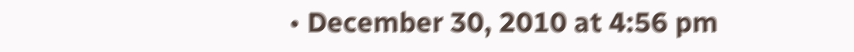• December 30, 2010 at 4:56 pm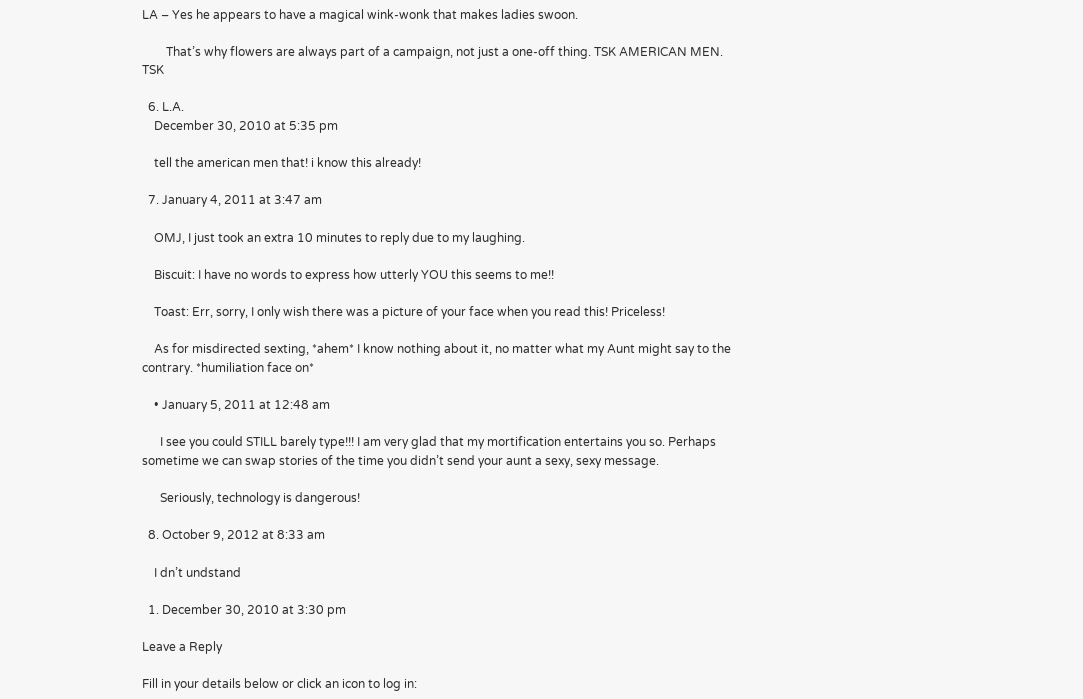LA – Yes he appears to have a magical wink-wonk that makes ladies swoon.

        That’s why flowers are always part of a campaign, not just a one-off thing. TSK AMERICAN MEN. TSK

  6. L.A.
    December 30, 2010 at 5:35 pm

    tell the american men that! i know this already!

  7. January 4, 2011 at 3:47 am

    OMJ, I just took an extra 10 minutes to reply due to my laughing.

    Biscuit: I have no words to express how utterly YOU this seems to me!!

    Toast: Err, sorry, I only wish there was a picture of your face when you read this! Priceless!

    As for misdirected sexting, *ahem* I know nothing about it, no matter what my Aunt might say to the contrary. *humiliation face on*

    • January 5, 2011 at 12:48 am

      I see you could STILL barely type!!! I am very glad that my mortification entertains you so. Perhaps sometime we can swap stories of the time you didn’t send your aunt a sexy, sexy message.

      Seriously, technology is dangerous!

  8. October 9, 2012 at 8:33 am

    I dn’t undstand

  1. December 30, 2010 at 3:30 pm

Leave a Reply

Fill in your details below or click an icon to log in: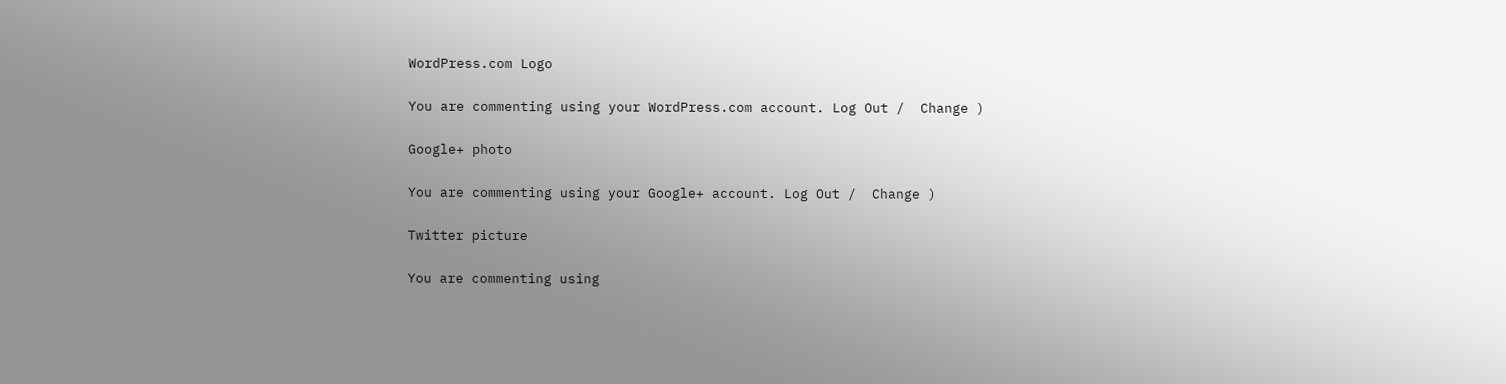WordPress.com Logo

You are commenting using your WordPress.com account. Log Out /  Change )

Google+ photo

You are commenting using your Google+ account. Log Out /  Change )

Twitter picture

You are commenting using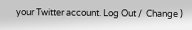your Twitter account. Log Out /  Change )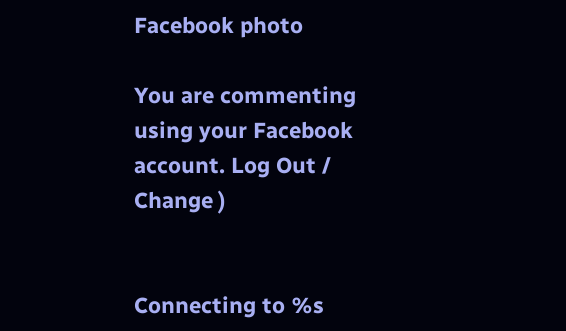Facebook photo

You are commenting using your Facebook account. Log Out /  Change )


Connecting to %s